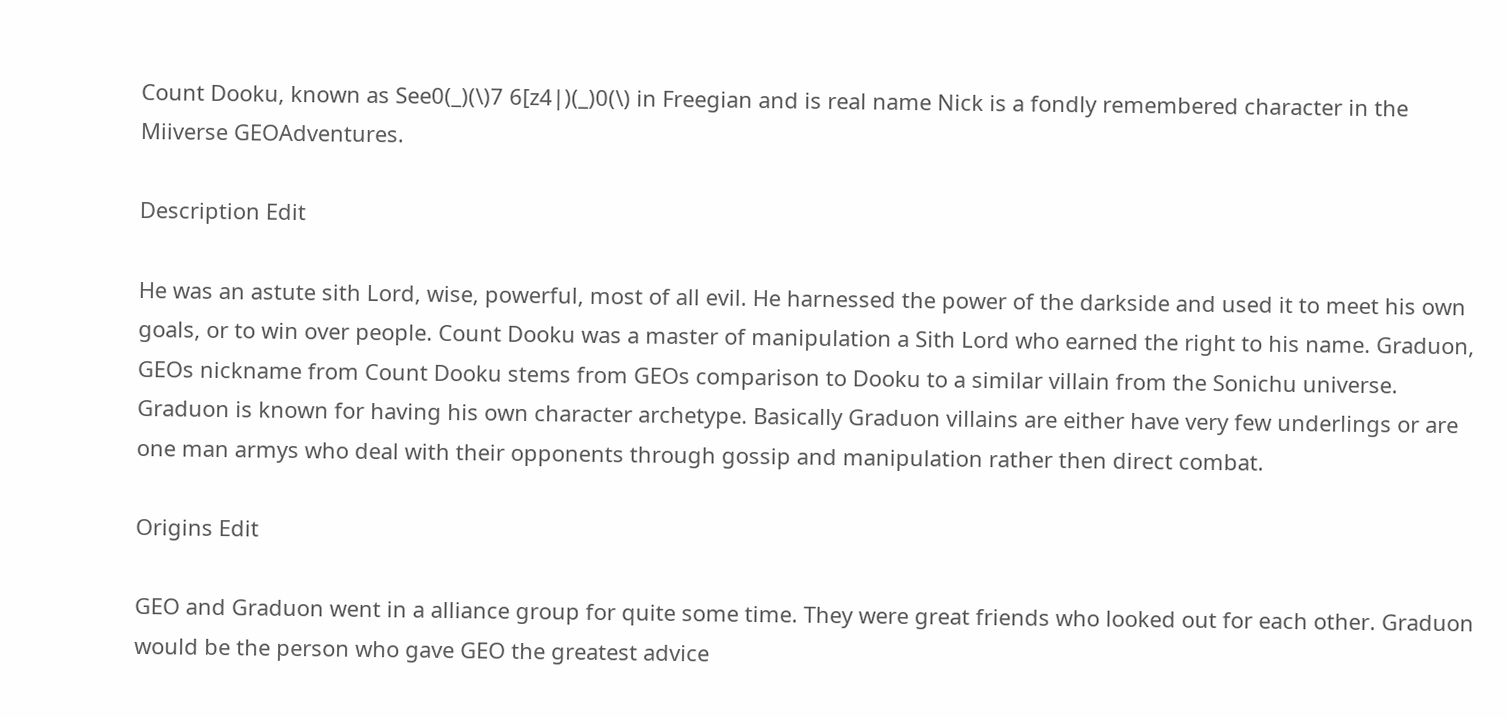Count Dooku, known as See0(_)(\)7 6[z4|)(_)0(\) in Freegian and is real name Nick is a fondly remembered character in the Miiverse GEOAdventures.

Description Edit

He was an astute sith Lord, wise, powerful, most of all evil. He harnessed the power of the darkside and used it to meet his own goals, or to win over people. Count Dooku was a master of manipulation a Sith Lord who earned the right to his name. Graduon, GEOs nickname from Count Dooku stems from GEOs comparison to Dooku to a similar villain from the Sonichu universe. Graduon is known for having his own character archetype. Basically Graduon villains are either have very few underlings or are one man armys who deal with their opponents through gossip and manipulation rather then direct combat.

Origins Edit

GEO and Graduon went in a alliance group for quite some time. They were great friends who looked out for each other. Graduon would be the person who gave GEO the greatest advice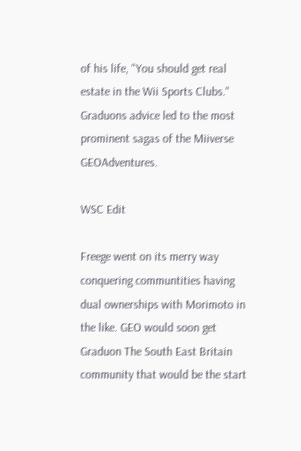of his life, "You should get real estate in the Wii Sports Clubs." Graduons advice led to the most prominent sagas of the Miiverse GEOAdventures.

WSC Edit

Freege went on its merry way conquering communtities having dual ownerships with Morimoto in the like. GEO would soon get Graduon The South East Britain community that would be the start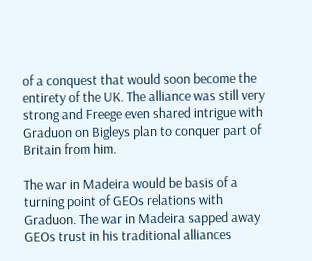of a conquest that would soon become the entirety of the UK. The alliance was still very strong and Freege even shared intrigue with Graduon on Bigleys plan to conquer part of Britain from him.

The war in Madeira would be basis of a turning point of GEOs relations with Graduon. The war in Madeira sapped away GEOs trust in his traditional alliances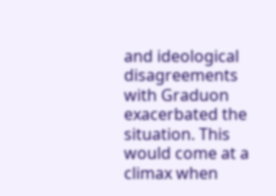and ideological disagreements with Graduon exacerbated the situation. This would come at a climax when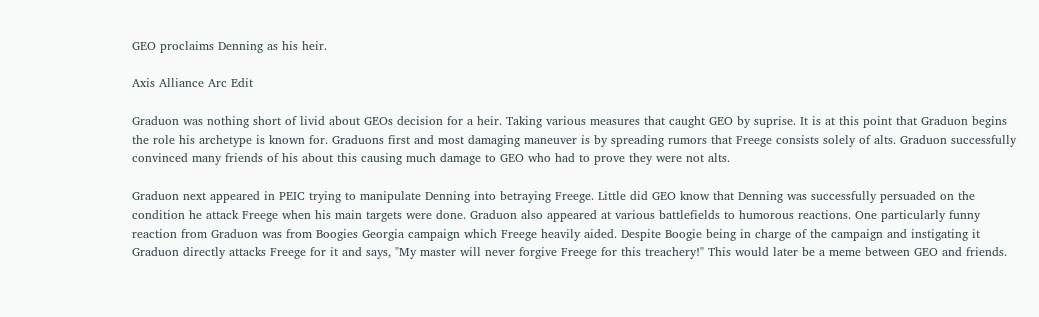GEO proclaims Denning as his heir.

Axis Alliance Arc Edit

Graduon was nothing short of livid about GEOs decision for a heir. Taking various measures that caught GEO by suprise. It is at this point that Graduon begins the role his archetype is known for. Graduons first and most damaging maneuver is by spreading rumors that Freege consists solely of alts. Graduon successfully convinced many friends of his about this causing much damage to GEO who had to prove they were not alts.

Graduon next appeared in PEIC trying to manipulate Denning into betraying Freege. Little did GEO know that Denning was successfully persuaded on the condition he attack Freege when his main targets were done. Graduon also appeared at various battlefields to humorous reactions. One particularly funny reaction from Graduon was from Boogies Georgia campaign which Freege heavily aided. Despite Boogie being in charge of the campaign and instigating it Graduon directly attacks Freege for it and says, "My master will never forgive Freege for this treachery!" This would later be a meme between GEO and friends.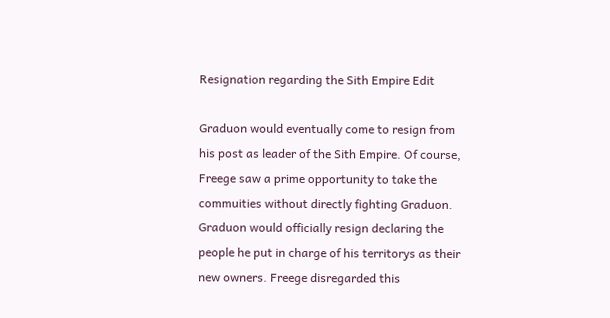Resignation regarding the Sith Empire Edit

Graduon would eventually come to resign from his post as leader of the Sith Empire. Of course, Freege saw a prime opportunity to take the commuities without directly fighting Graduon. Graduon would officially resign declaring the people he put in charge of his territorys as their new owners. Freege disregarded this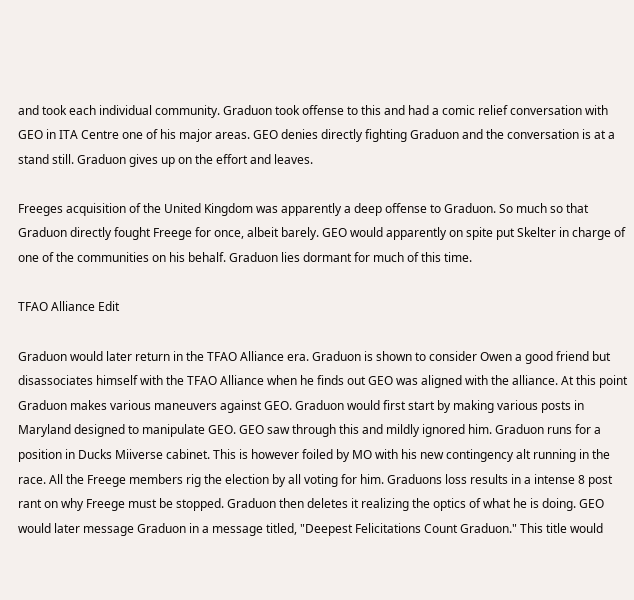and took each individual community. Graduon took offense to this and had a comic relief conversation with GEO in ITA Centre one of his major areas. GEO denies directly fighting Graduon and the conversation is at a stand still. Graduon gives up on the effort and leaves.

Freeges acquisition of the United Kingdom was apparently a deep offense to Graduon. So much so that Graduon directly fought Freege for once, albeit barely. GEO would apparently on spite put Skelter in charge of one of the communities on his behalf. Graduon lies dormant for much of this time.

TFAO Alliance Edit

Graduon would later return in the TFAO Alliance era. Graduon is shown to consider Owen a good friend but disassociates himself with the TFAO Alliance when he finds out GEO was aligned with the alliance. At this point Graduon makes various maneuvers against GEO. Graduon would first start by making various posts in Maryland designed to manipulate GEO. GEO saw through this and mildly ignored him. Graduon runs for a position in Ducks Miiverse cabinet. This is however foiled by MO with his new contingency alt running in the race. All the Freege members rig the election by all voting for him. Graduons loss results in a intense 8 post rant on why Freege must be stopped. Graduon then deletes it realizing the optics of what he is doing. GEO would later message Graduon in a message titled, "Deepest Felicitations Count Graduon." This title would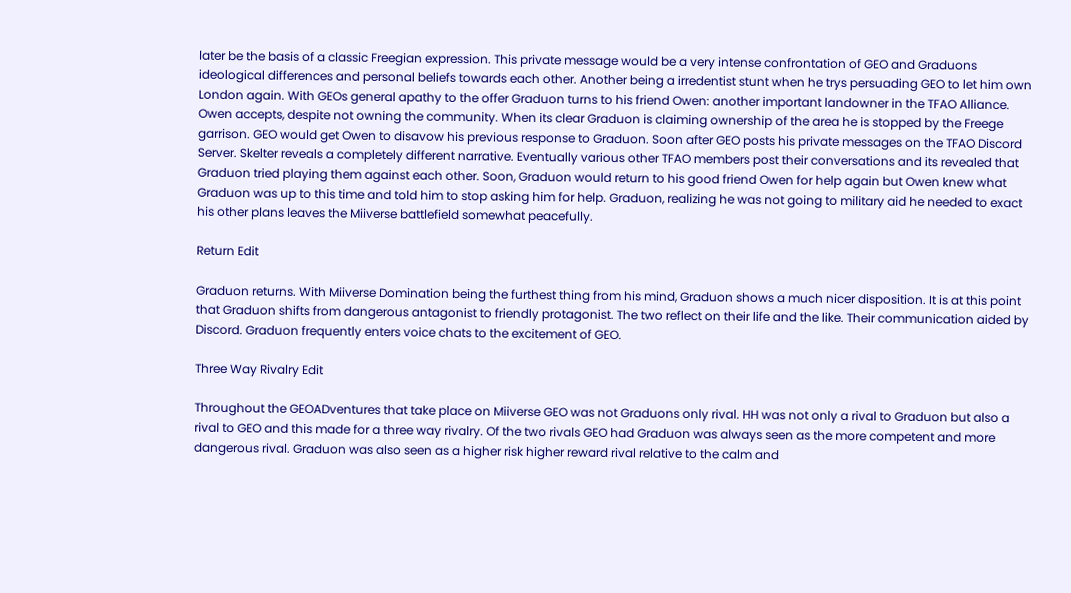later be the basis of a classic Freegian expression. This private message would be a very intense confrontation of GEO and Graduons ideological differences and personal beliefs towards each other. Another being a irredentist stunt when he trys persuading GEO to let him own London again. With GEOs general apathy to the offer Graduon turns to his friend Owen: another important landowner in the TFAO Alliance. Owen accepts, despite not owning the community. When its clear Graduon is claiming ownership of the area he is stopped by the Freege garrison. GEO would get Owen to disavow his previous response to Graduon. Soon after GEO posts his private messages on the TFAO Discord Server. Skelter reveals a completely different narrative. Eventually various other TFAO members post their conversations and its revealed that Graduon tried playing them against each other. Soon, Graduon would return to his good friend Owen for help again but Owen knew what Graduon was up to this time and told him to stop asking him for help. Graduon, realizing he was not going to military aid he needed to exact his other plans leaves the Miiverse battlefield somewhat peacefully.

Return Edit

Graduon returns. With Miiverse Domination being the furthest thing from his mind, Graduon shows a much nicer disposition. It is at this point that Graduon shifts from dangerous antagonist to friendly protagonist. The two reflect on their life and the like. Their communication aided by Discord. Graduon frequently enters voice chats to the excitement of GEO.

Three Way Rivalry Edit

Throughout the GEOADventures that take place on Miiverse GEO was not Graduons only rival. HH was not only a rival to Graduon but also a rival to GEO and this made for a three way rivalry. Of the two rivals GEO had Graduon was always seen as the more competent and more dangerous rival. Graduon was also seen as a higher risk higher reward rival relative to the calm and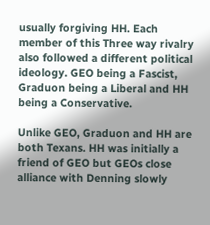usually forgiving HH. Each member of this Three way rivalry also followed a different political ideology. GEO being a Fascist, Graduon being a Liberal and HH being a Conservative.

Unlike GEO, Graduon and HH are both Texans. HH was initially a friend of GEO but GEOs close alliance with Denning slowly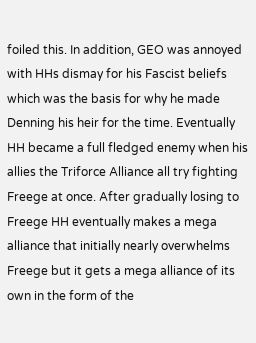foiled this. In addition, GEO was annoyed with HHs dismay for his Fascist beliefs which was the basis for why he made Denning his heir for the time. Eventually HH became a full fledged enemy when his allies the Triforce Alliance all try fighting Freege at once. After gradually losing to Freege HH eventually makes a mega alliance that initially nearly overwhelms Freege but it gets a mega alliance of its own in the form of the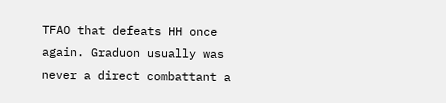TFAO that defeats HH once again. Graduon usually was never a direct combattant a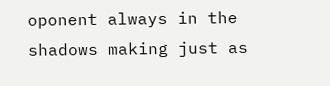oponent always in the shadows making just as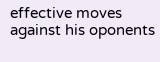effective moves against his oponents